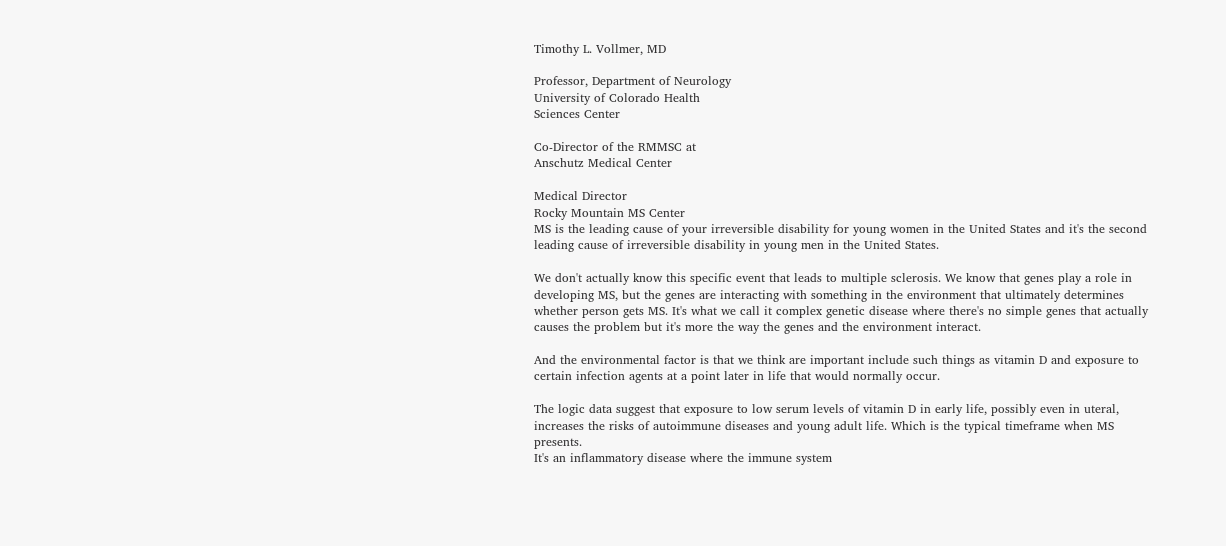Timothy L. Vollmer, MD

Professor, Department of Neurology
University of Colorado Health
Sciences Center

Co-Director of the RMMSC at
Anschutz Medical Center

Medical Director
Rocky Mountain MS Center
MS is the leading cause of your irreversible disability for young women in the United States and it's the second leading cause of irreversible disability in young men in the United States.

We don't actually know this specific event that leads to multiple sclerosis. We know that genes play a role in developing MS, but the genes are interacting with something in the environment that ultimately determines whether person gets MS. It's what we call it complex genetic disease where there's no simple genes that actually causes the problem but it's more the way the genes and the environment interact.

And the environmental factor is that we think are important include such things as vitamin D and exposure to certain infection agents at a point later in life that would normally occur.

The logic data suggest that exposure to low serum levels of vitamin D in early life, possibly even in uteral, increases the risks of autoimmune diseases and young adult life. Which is the typical timeframe when MS presents.
It's an inflammatory disease where the immune system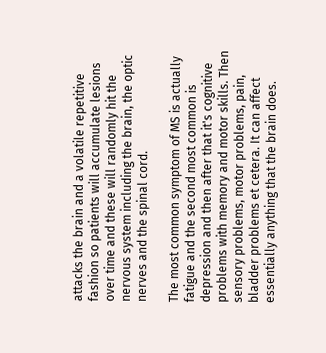attacks the brain and a volatile repetitive fashion so patients will accumulate lesions over time and these will randomly hit the nervous system including the brain, the optic nerves and the spinal cord.

The most common symptom of MS is actually fatigue and the second most common is depression and then after that it's cognitive problems with memory and motor skills. Then sensory problems, motor problems, pain, bladder problems et cetera. It can affect essentially anything that the brain does.